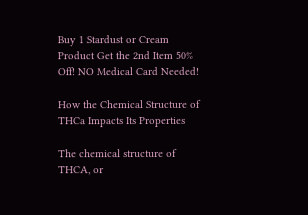Buy 1 Stardust or Cream Product Get the 2nd Item 50% Off! NO Medical Card Needed!

How the Chemical Structure of THCa Impacts Its Properties

The chemical structure of THCA, or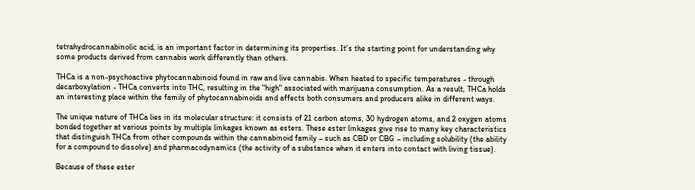tetrahydrocannabinolic acid, is an important factor in determining its properties. It's the starting point for understanding why some products derived from cannabis work differently than others.

THCa is a non-psychoactive phytocannabinoid found in raw and live cannabis. When heated to specific temperatures - through decarboxylation - THCa converts into THC, resulting in the "high" associated with marijuana consumption. As a result, THCa holds an interesting place within the family of phytocannabinoids and affects both consumers and producers alike in different ways.

The unique nature of THCa lies in its molecular structure: it consists of 21 carbon atoms, 30 hydrogen atoms, and 2 oxygen atoms bonded together at various points by multiple linkages known as esters. These ester linkages give rise to many key characteristics that distinguish THCa from other compounds within the cannabinoid family – such as CBD or CBG – including solubility (the ability for a compound to dissolve) and pharmacodynamics (the activity of a substance when it enters into contact with living tissue).

Because of these ester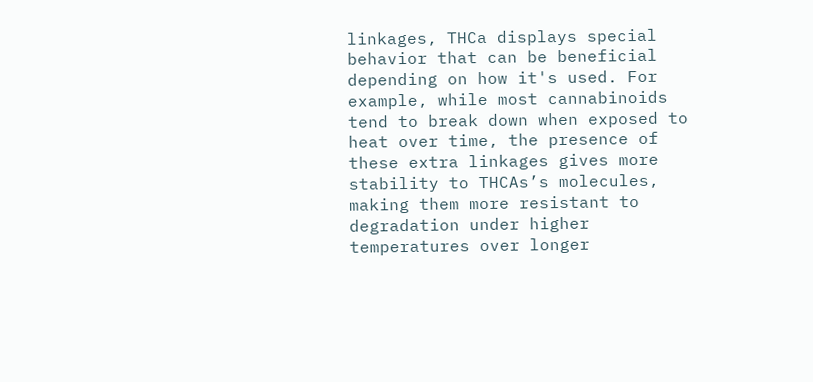linkages, THCa displays special behavior that can be beneficial depending on how it's used. For example, while most cannabinoids tend to break down when exposed to heat over time, the presence of these extra linkages gives more stability to THCAs’s molecules, making them more resistant to degradation under higher temperatures over longer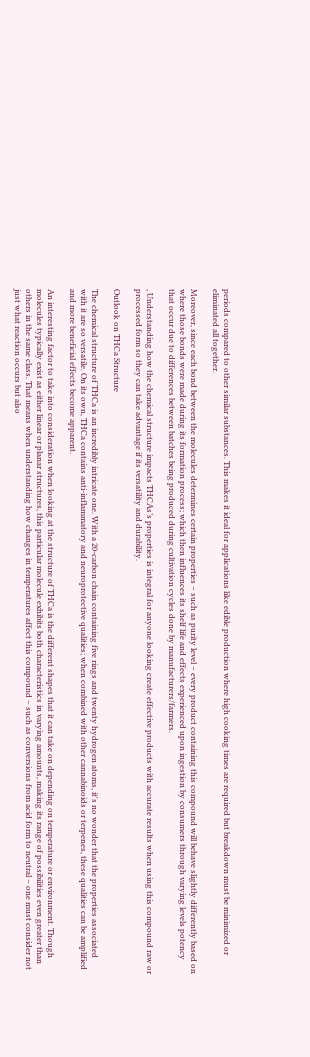periods compared to other similar substances. This makes it ideal for applications like edible production where high cooking times are required but breakdown must be minimized or eliminated all together.

Moreover, since each bond between the molecules determines certain properties – such as purity level – every product containing this compound will behave slightly differently based on where those bonds were made during its formation process; which then influences its shelf life and effects experienced upon ingestion by consumers through varying levels potency that occur due to differences between batches being produced during cultivation cycles done by manufacturers/farmers.

, Understanding how the chemical structure impacts THCAs’s properties is integral for anyone looking create effective products with accurate results when using this compound raw or processed form so they can take advantage if its versatility and durability.

Outlook on THCa Structure

The chemical structure of THCa is an incredibly intricate one. With a 20-carbon chain containing five rings and twenty hydrogen atoms, it's no wonder that the properties associated with it are so versatile. On its own, THCa contains anti-inflammatory and neuroprotective qualities; when combined with other cannabinoids or terpenes, these qualities can be amplified and more beneficial effects become apparent.

An interesting factor to take into consideration when looking at the structure of THCa is the different shapes that it can take on depending on temperature or environment. Though molecules typically exist as either linear or planar structures, this particular molecule exhibits both characteristics in varying amounts, making its range of possibilities even greater than others in the same class. That means when understanding how changes in temperatures affect this compound – such as conversions from acid form to neutral – one must consider not just what reaction occurs but also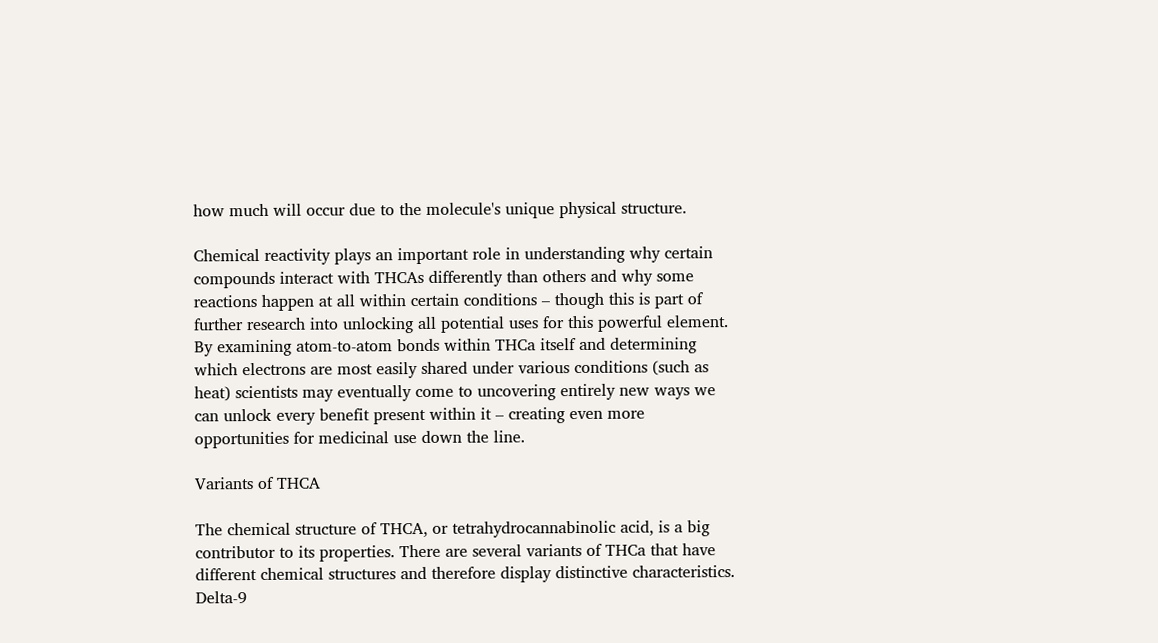how much will occur due to the molecule's unique physical structure.

Chemical reactivity plays an important role in understanding why certain compounds interact with THCAs differently than others and why some reactions happen at all within certain conditions – though this is part of further research into unlocking all potential uses for this powerful element. By examining atom-to-atom bonds within THCa itself and determining which electrons are most easily shared under various conditions (such as heat) scientists may eventually come to uncovering entirely new ways we can unlock every benefit present within it – creating even more opportunities for medicinal use down the line.

Variants of THCA

The chemical structure of THCA, or tetrahydrocannabinolic acid, is a big contributor to its properties. There are several variants of THCa that have different chemical structures and therefore display distinctive characteristics. Delta-9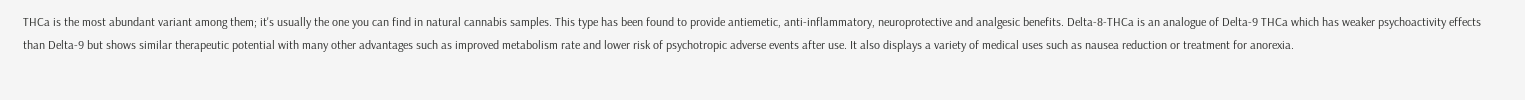THCa is the most abundant variant among them; it's usually the one you can find in natural cannabis samples. This type has been found to provide antiemetic, anti-inflammatory, neuroprotective and analgesic benefits. Delta-8-THCa is an analogue of Delta-9 THCa which has weaker psychoactivity effects than Delta-9 but shows similar therapeutic potential with many other advantages such as improved metabolism rate and lower risk of psychotropic adverse events after use. It also displays a variety of medical uses such as nausea reduction or treatment for anorexia.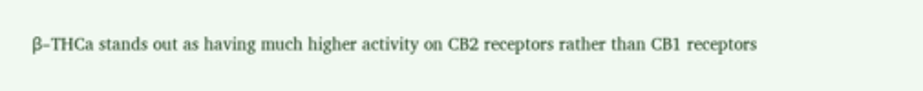β–THCa stands out as having much higher activity on CB2 receptors rather than CB1 receptors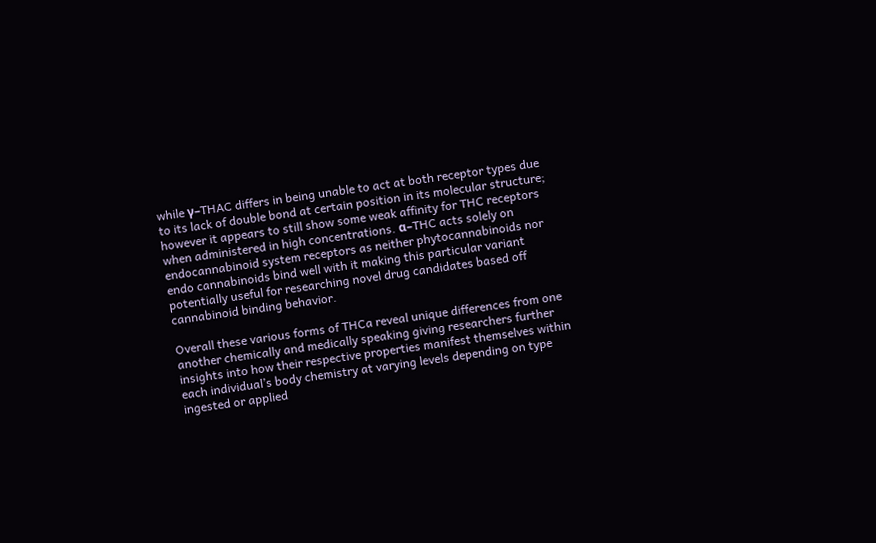while γ–THAC differs in being unable to act at both receptor types due to its lack of double bond at certain position in its molecular structure; however it appears to still show some weak affinity for THC receptors when administered in high concentrations. α–THC acts solely on endocannabinoid system receptors as neither phytocannabinoids nor endo cannabinoids bind well with it making this particular variant potentially useful for researching novel drug candidates based off cannabinoid binding behavior.

Overall these various forms of THCa reveal unique differences from one another chemically and medically speaking giving researchers further insights into how their respective properties manifest themselves within each individual’s body chemistry at varying levels depending on type ingested or applied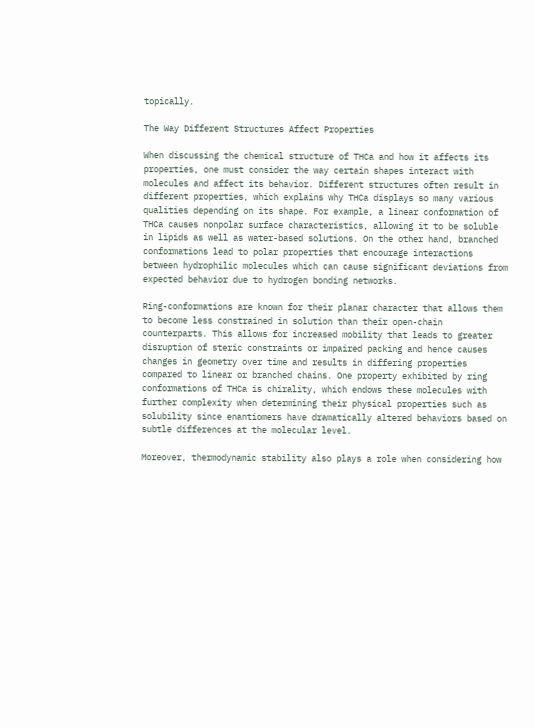topically.

The Way Different Structures Affect Properties

When discussing the chemical structure of THCa and how it affects its properties, one must consider the way certain shapes interact with molecules and affect its behavior. Different structures often result in different properties, which explains why THCa displays so many various qualities depending on its shape. For example, a linear conformation of THCa causes nonpolar surface characteristics, allowing it to be soluble in lipids as well as water-based solutions. On the other hand, branched conformations lead to polar properties that encourage interactions between hydrophilic molecules which can cause significant deviations from expected behavior due to hydrogen bonding networks.

Ring-conformations are known for their planar character that allows them to become less constrained in solution than their open-chain counterparts. This allows for increased mobility that leads to greater disruption of steric constraints or impaired packing and hence causes changes in geometry over time and results in differing properties compared to linear or branched chains. One property exhibited by ring conformations of THCa is chirality, which endows these molecules with further complexity when determining their physical properties such as solubility since enantiomers have dramatically altered behaviors based on subtle differences at the molecular level.

Moreover, thermodynamic stability also plays a role when considering how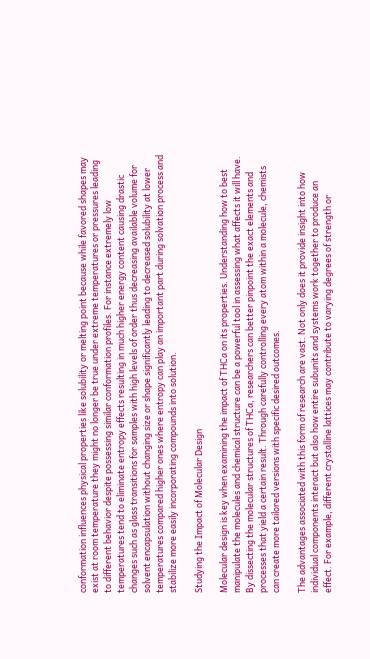conformation influences physical properties like solubility or melting point because while favored shapes may exist at room temperature they might no longer be true under extreme temperatures or pressures leading to different behavior despite possessing similar conformation profiles. For instance extremely low temperatures tend to eliminate entropy effects resulting in much higher energy content causing drastic changes such as glass transitions for samples with high levels of order thus decreasing available volume for solvent encapsulation without changing size or shape significantly leading to decreased solubility at lower temperatures compared higher ones where entropy can play an important part during solvation process and stabilize more easily incorporating compounds into solution.

Studying the Impact of Molecular Design

Molecular design is key when examining the impact of THCa on its properties. Understanding how to best manipulate the molecules and chemical structure can be a powerful tool in assessing what affects it will have. By dissecting the molecular structures of THCa, researchers can better pinpoint the exact elements and processes that yield a certain result. Through carefully controlling every atom within a molecule, chemists can create more tailored versions with specific desired outcomes.

The advantages associated with this form of research are vast. Not only does it provide insight into how individual components interact but also how entire subunits and systems work together to produce an effect. For example, different crystalline lattices may contribute to varying degrees of strength or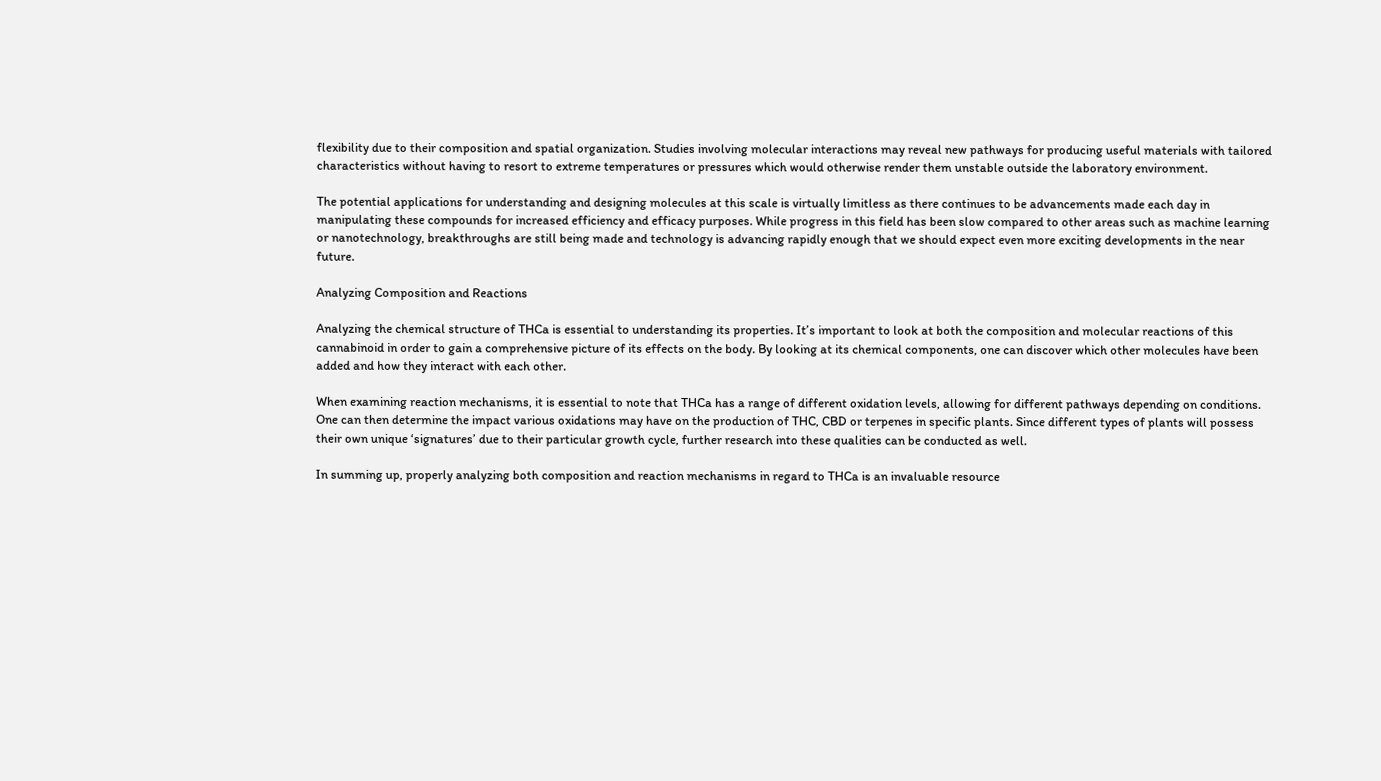flexibility due to their composition and spatial organization. Studies involving molecular interactions may reveal new pathways for producing useful materials with tailored characteristics without having to resort to extreme temperatures or pressures which would otherwise render them unstable outside the laboratory environment.

The potential applications for understanding and designing molecules at this scale is virtually limitless as there continues to be advancements made each day in manipulating these compounds for increased efficiency and efficacy purposes. While progress in this field has been slow compared to other areas such as machine learning or nanotechnology, breakthroughs are still being made and technology is advancing rapidly enough that we should expect even more exciting developments in the near future.

Analyzing Composition and Reactions

Analyzing the chemical structure of THCa is essential to understanding its properties. It’s important to look at both the composition and molecular reactions of this cannabinoid in order to gain a comprehensive picture of its effects on the body. By looking at its chemical components, one can discover which other molecules have been added and how they interact with each other.

When examining reaction mechanisms, it is essential to note that THCa has a range of different oxidation levels, allowing for different pathways depending on conditions. One can then determine the impact various oxidations may have on the production of THC, CBD or terpenes in specific plants. Since different types of plants will possess their own unique ‘signatures’ due to their particular growth cycle, further research into these qualities can be conducted as well.

In summing up, properly analyzing both composition and reaction mechanisms in regard to THCa is an invaluable resource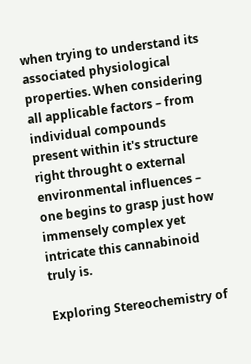when trying to understand its associated physiological properties. When considering all applicable factors – from individual compounds present within it's structure right throught o external environmental influences – one begins to grasp just how immensely complex yet intricate this cannabinoid truly is.

Exploring Stereochemistry of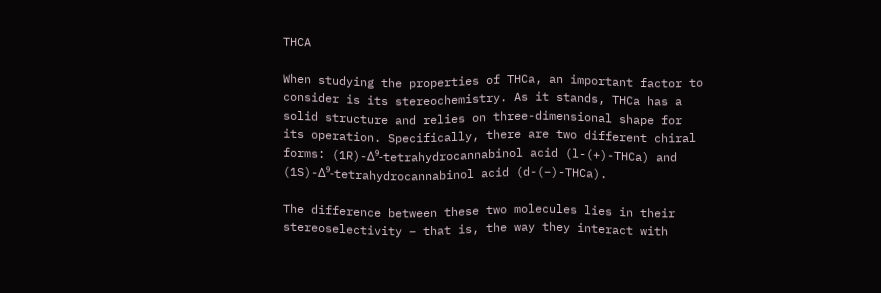THCA

When studying the properties of THCa, an important factor to consider is its stereochemistry. As it stands, THCa has a solid structure and relies on three-dimensional shape for its operation. Specifically, there are two different chiral forms: (1R)-Δ⁹-tetrahydrocannabinol acid (l-(+)-THCa) and (1S)-Δ⁹-tetrahydrocannabinol acid (d-(−)-THCa).

The difference between these two molecules lies in their stereoselectivity – that is, the way they interact with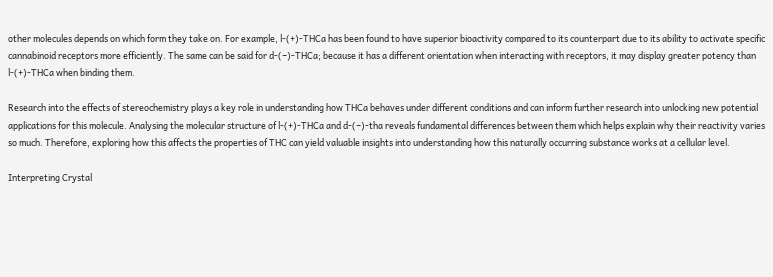other molecules depends on which form they take on. For example, l-(+)-THCa has been found to have superior bioactivity compared to its counterpart due to its ability to activate specific cannabinoid receptors more efficiently. The same can be said for d-(−)-THCa; because it has a different orientation when interacting with receptors, it may display greater potency than l-(+)-THCa when binding them.

Research into the effects of stereochemistry plays a key role in understanding how THCa behaves under different conditions and can inform further research into unlocking new potential applications for this molecule. Analysing the molecular structure of l-(+)-THCa and d-(−)-tha reveals fundamental differences between them which helps explain why their reactivity varies so much. Therefore, exploring how this affects the properties of THC can yield valuable insights into understanding how this naturally occurring substance works at a cellular level.

Interpreting Crystal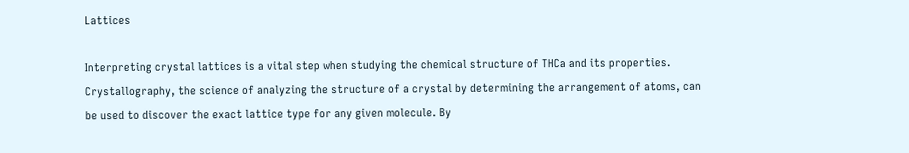Lattices

Interpreting crystal lattices is a vital step when studying the chemical structure of THCa and its properties. Crystallography, the science of analyzing the structure of a crystal by determining the arrangement of atoms, can be used to discover the exact lattice type for any given molecule. By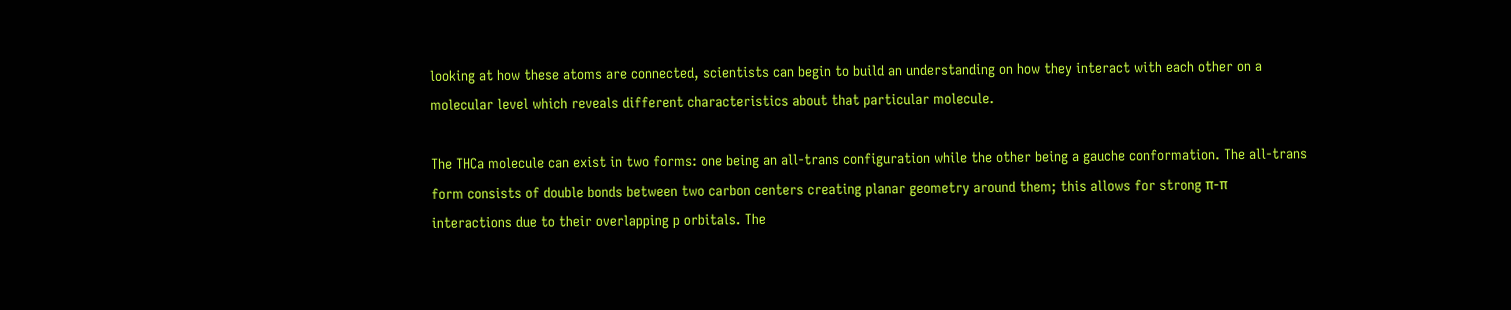looking at how these atoms are connected, scientists can begin to build an understanding on how they interact with each other on a molecular level which reveals different characteristics about that particular molecule.

The THCa molecule can exist in two forms: one being an all-trans configuration while the other being a gauche conformation. The all-trans form consists of double bonds between two carbon centers creating planar geometry around them; this allows for strong π-π interactions due to their overlapping p orbitals. The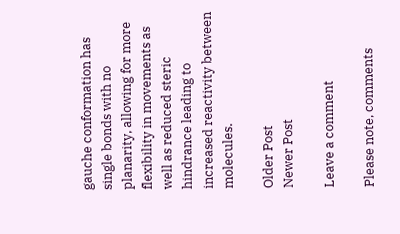gauche conformation has single bonds with no planarity, allowing for more flexibility in movements as well as reduced steric hindrance leading to increased reactivity between molecules.

Older Post
Newer Post

Leave a comment

Please note, comments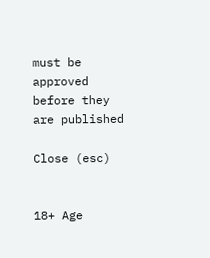must be approved before they are published

Close (esc)


18+ Age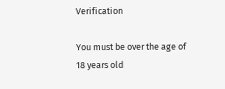Verification

You must be over the age of 18 years old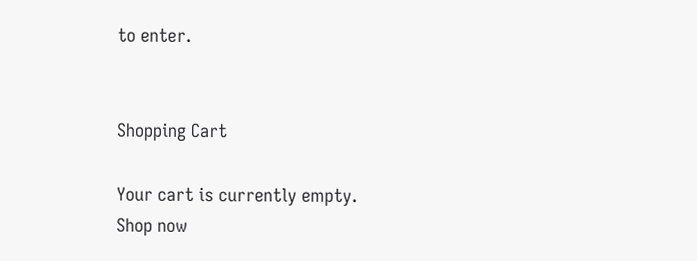to enter.


Shopping Cart

Your cart is currently empty.
Shop now